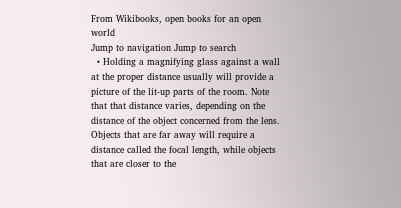From Wikibooks, open books for an open world
Jump to navigation Jump to search
  • Holding a magnifying glass against a wall at the proper distance usually will provide a picture of the lit-up parts of the room. Note that that distance varies, depending on the distance of the object concerned from the lens. Objects that are far away will require a distance called the focal length, while objects that are closer to the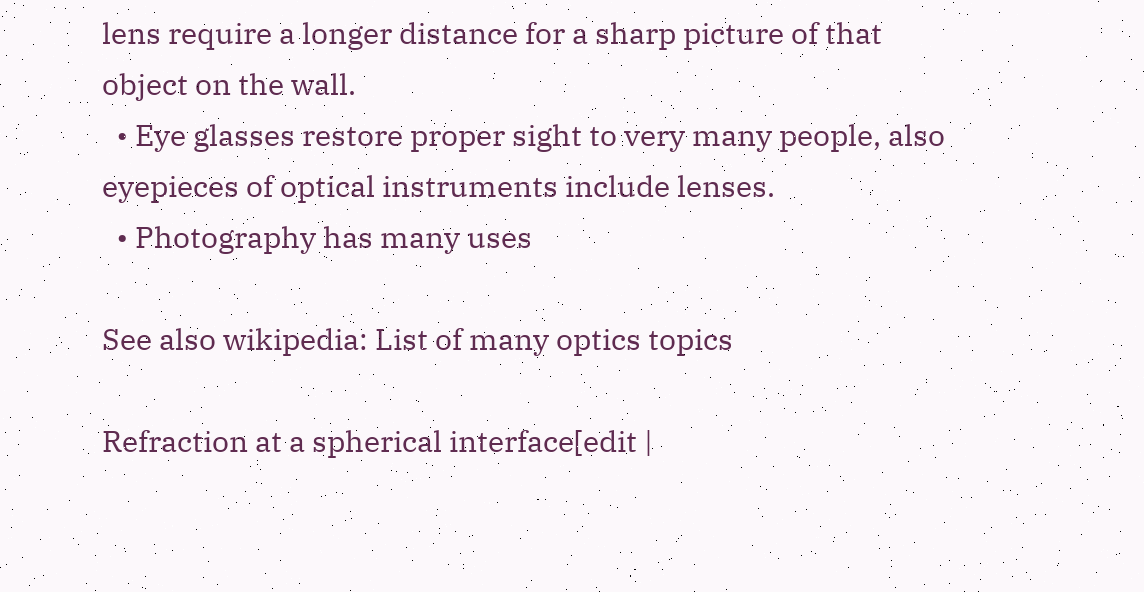lens require a longer distance for a sharp picture of that object on the wall.
  • Eye glasses restore proper sight to very many people, also eyepieces of optical instruments include lenses.
  • Photography has many uses

See also wikipedia: List of many optics topics

Refraction at a spherical interface[edit |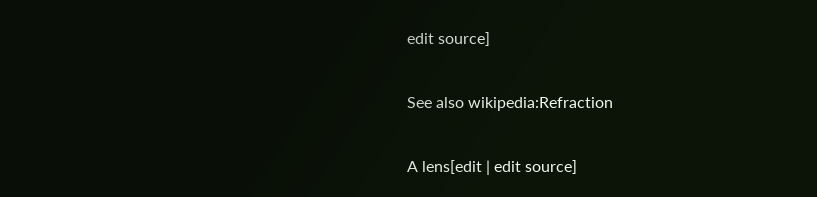edit source]

See also wikipedia:Refraction

A lens[edit | edit source]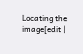Locating the image[edit |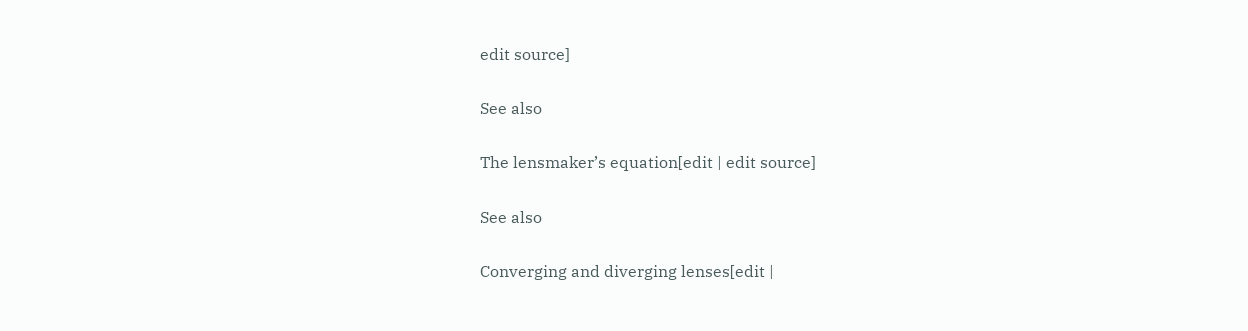edit source]

See also

The lensmaker’s equation[edit | edit source]

See also

Converging and diverging lenses[edit |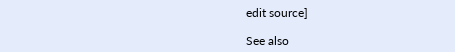edit source]

See also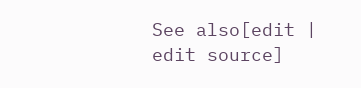See also[edit | edit source]